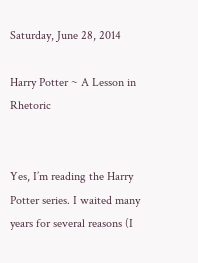Saturday, June 28, 2014

Harry Potter ~ A Lesson in Rhetoric


Yes, I’m reading the Harry Potter series. I waited many years for several reasons (I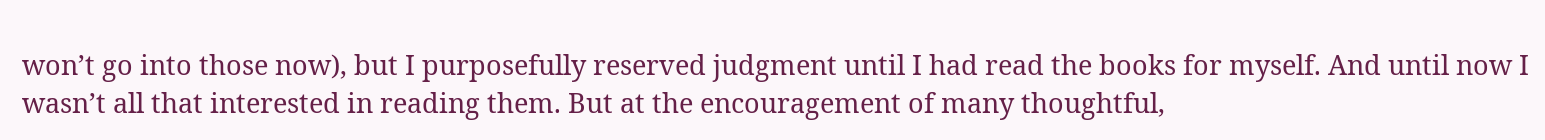won’t go into those now), but I purposefully reserved judgment until I had read the books for myself. And until now I wasn’t all that interested in reading them. But at the encouragement of many thoughtful,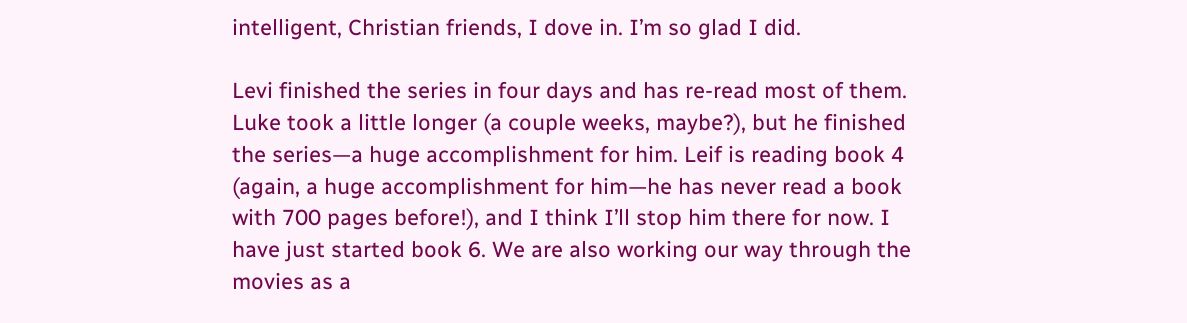intelligent, Christian friends, I dove in. I’m so glad I did.

Levi finished the series in four days and has re-read most of them. Luke took a little longer (a couple weeks, maybe?), but he finished the series—a huge accomplishment for him. Leif is reading book 4 (again, a huge accomplishment for him—he has never read a book with 700 pages before!), and I think I’ll stop him there for now. I have just started book 6. We are also working our way through the movies as a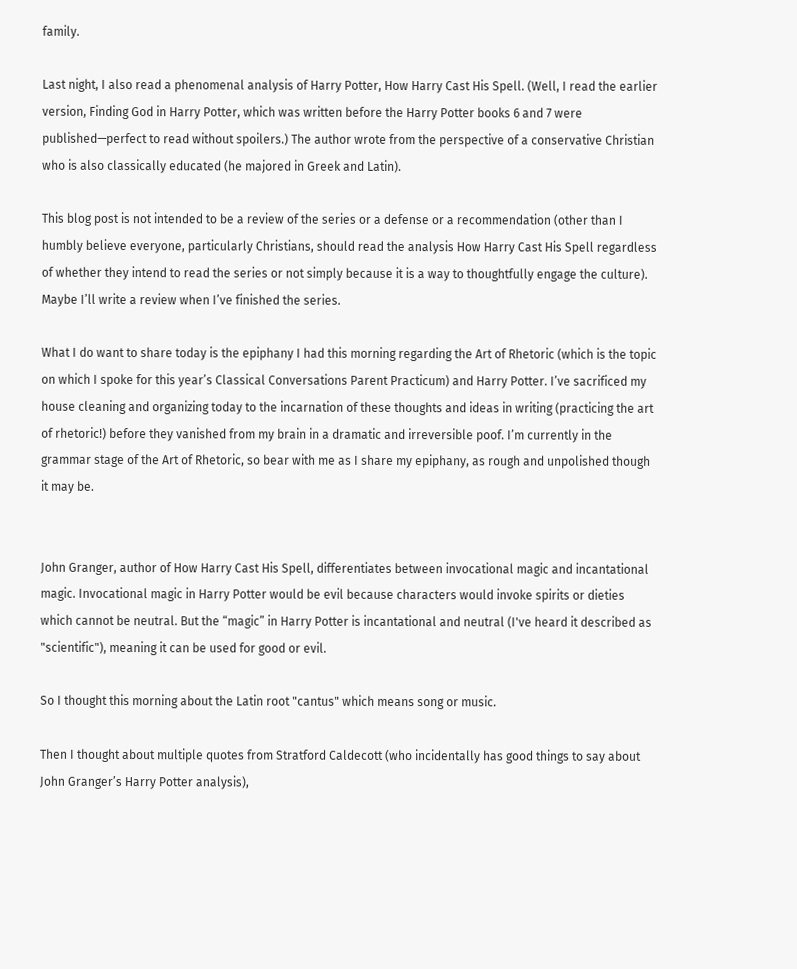family.

Last night, I also read a phenomenal analysis of Harry Potter, How Harry Cast His Spell. (Well, I read the earlier version, Finding God in Harry Potter, which was written before the Harry Potter books 6 and 7 were published—perfect to read without spoilers.) The author wrote from the perspective of a conservative Christian who is also classically educated (he majored in Greek and Latin).

This blog post is not intended to be a review of the series or a defense or a recommendation (other than I humbly believe everyone, particularly Christians, should read the analysis How Harry Cast His Spell regardless of whether they intend to read the series or not simply because it is a way to thoughtfully engage the culture). Maybe I’ll write a review when I’ve finished the series.

What I do want to share today is the epiphany I had this morning regarding the Art of Rhetoric (which is the topic on which I spoke for this year’s Classical Conversations Parent Practicum) and Harry Potter. I’ve sacrificed my house cleaning and organizing today to the incarnation of these thoughts and ideas in writing (practicing the art of rhetoric!) before they vanished from my brain in a dramatic and irreversible poof. I’m currently in the grammar stage of the Art of Rhetoric, so bear with me as I share my epiphany, as rough and unpolished though it may be.


John Granger, author of How Harry Cast His Spell, differentiates between invocational magic and incantational magic. Invocational magic in Harry Potter would be evil because characters would invoke spirits or dieties which cannot be neutral. But the “magic” in Harry Potter is incantational and neutral (I've heard it described as "scientific"), meaning it can be used for good or evil.

So I thought this morning about the Latin root "cantus" which means song or music.

Then I thought about multiple quotes from Stratford Caldecott (who incidentally has good things to say about John Granger’s Harry Potter analysis),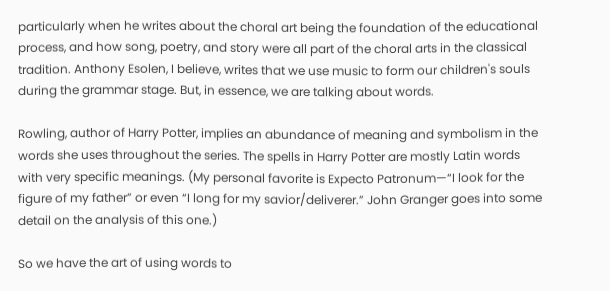particularly when he writes about the choral art being the foundation of the educational process, and how song, poetry, and story were all part of the choral arts in the classical tradition. Anthony Esolen, I believe, writes that we use music to form our children's souls during the grammar stage. But, in essence, we are talking about words.

Rowling, author of Harry Potter, implies an abundance of meaning and symbolism in the words she uses throughout the series. The spells in Harry Potter are mostly Latin words with very specific meanings. (My personal favorite is Expecto Patronum—“I look for the figure of my father” or even “I long for my savior/deliverer.” John Granger goes into some detail on the analysis of this one.)

So we have the art of using words to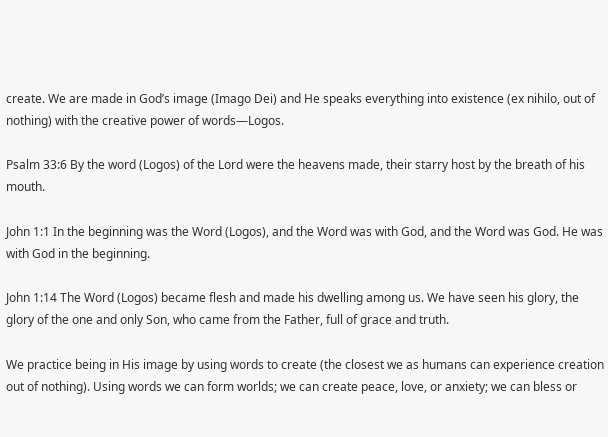create. We are made in God’s image (Imago Dei) and He speaks everything into existence (ex nihilo, out of nothing) with the creative power of words—Logos.

Psalm 33:6 By the word (Logos) of the Lord were the heavens made, their starry host by the breath of his mouth.

John 1:1 In the beginning was the Word (Logos), and the Word was with God, and the Word was God. He was with God in the beginning.

John 1:14 The Word (Logos) became flesh and made his dwelling among us. We have seen his glory, the glory of the one and only Son, who came from the Father, full of grace and truth.

We practice being in His image by using words to create (the closest we as humans can experience creation out of nothing). Using words we can form worlds; we can create peace, love, or anxiety; we can bless or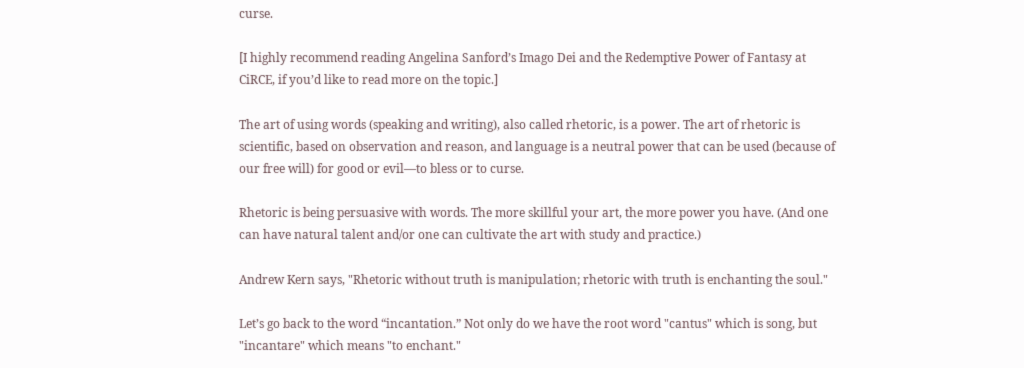curse.

[I highly recommend reading Angelina Sanford’s Imago Dei and the Redemptive Power of Fantasy at CiRCE, if you’d like to read more on the topic.]

The art of using words (speaking and writing), also called rhetoric, is a power. The art of rhetoric is scientific, based on observation and reason, and language is a neutral power that can be used (because of our free will) for good or evil—to bless or to curse.

Rhetoric is being persuasive with words. The more skillful your art, the more power you have. (And one can have natural talent and/or one can cultivate the art with study and practice.)

Andrew Kern says, "Rhetoric without truth is manipulation; rhetoric with truth is enchanting the soul."

Let’s go back to the word “incantation.” Not only do we have the root word "cantus" which is song, but "incantare" which means "to enchant."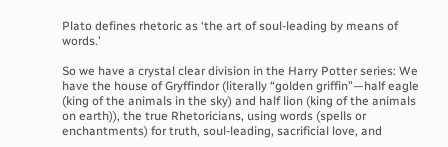Plato defines rhetoric as ‘the art of soul-leading by means of words.’

So we have a crystal clear division in the Harry Potter series: We have the house of Gryffindor (literally “golden griffin”—half eagle (king of the animals in the sky) and half lion (king of the animals on earth)), the true Rhetoricians, using words (spells or enchantments) for truth, soul-leading, sacrificial love, and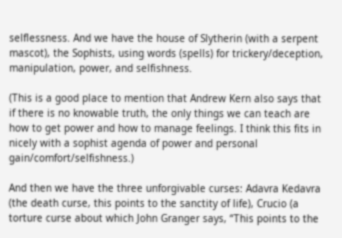selflessness. And we have the house of Slytherin (with a serpent mascot), the Sophists, using words (spells) for trickery/deception, manipulation, power, and selfishness.

(This is a good place to mention that Andrew Kern also says that if there is no knowable truth, the only things we can teach are how to get power and how to manage feelings. I think this fits in nicely with a sophist agenda of power and personal gain/comfort/selfishness.)

And then we have the three unforgivable curses: Adavra Kedavra (the death curse, this points to the sanctity of life), Crucio (a torture curse about which John Granger says, “This points to the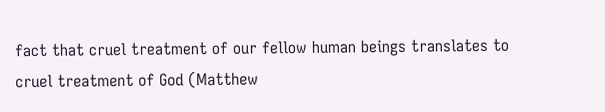fact that cruel treatment of our fellow human beings translates to cruel treatment of God (Matthew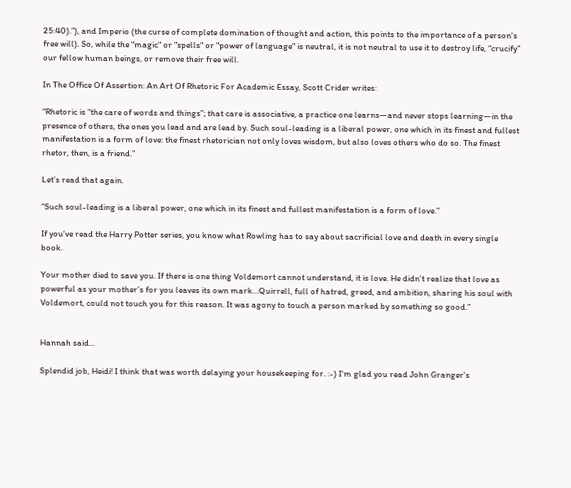25:40).”), and Imperio (the curse of complete domination of thought and action, this points to the importance of a person's free will). So, while the "magic" or "spells" or "power of language" is neutral, it is not neutral to use it to destroy life, “crucify” our fellow human beings, or remove their free will.

In The Office Of Assertion: An Art Of Rhetoric For Academic Essay, Scott Crider writes:

“Rhetoric is “the care of words and things”; that care is associative, a practice one learns—and never stops learning—in the presence of others, the ones you lead and are lead by. Such soul-leading is a liberal power, one which in its finest and fullest manifestation is a form of love: the finest rhetorician not only loves wisdom, but also loves others who do so. The finest rhetor, then, is a friend.”

Let’s read that again.

“Such soul-leading is a liberal power, one which in its finest and fullest manifestation is a form of love.”

If you’ve read the Harry Potter series, you know what Rowling has to say about sacrificial love and death in every single book.

Your mother died to save you. If there is one thing Voldemort cannot understand, it is love. He didn’t realize that love as powerful as your mother’s for you leaves its own mark…Quirrell, full of hatred, greed, and ambition, sharing his soul with Voldemort, could not touch you for this reason. It was agony to touch a person marked by something so good.”


Hannah said...

Splendid job, Heidi! I think that was worth delaying your housekeeping for. :-) I'm glad you read John Granger's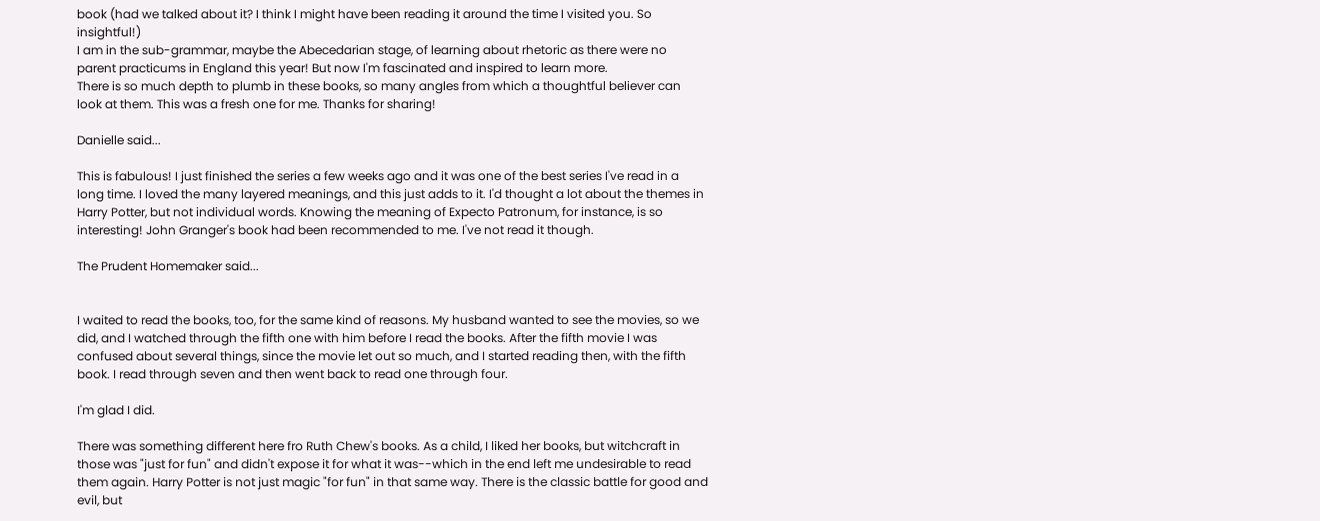book (had we talked about it? I think I might have been reading it around the time I visited you. So insightful!)
I am in the sub-grammar, maybe the Abecedarian stage, of learning about rhetoric as there were no parent practicums in England this year! But now I'm fascinated and inspired to learn more.
There is so much depth to plumb in these books, so many angles from which a thoughtful believer can look at them. This was a fresh one for me. Thanks for sharing!

Danielle said...

This is fabulous! I just finished the series a few weeks ago and it was one of the best series I've read in a long time. I loved the many layered meanings, and this just adds to it. I'd thought a lot about the themes in Harry Potter, but not individual words. Knowing the meaning of Expecto Patronum, for instance, is so interesting! John Granger's book had been recommended to me. I've not read it though.

The Prudent Homemaker said...


I waited to read the books, too, for the same kind of reasons. My husband wanted to see the movies, so we did, and I watched through the fifth one with him before I read the books. After the fifth movie I was confused about several things, since the movie let out so much, and I started reading then, with the fifth book. I read through seven and then went back to read one through four.

I'm glad I did.

There was something different here fro Ruth Chew's books. As a child, I liked her books, but witchcraft in those was "just for fun" and didn't expose it for what it was--which in the end left me undesirable to read them again. Harry Potter is not just magic "for fun" in that same way. There is the classic battle for good and evil, but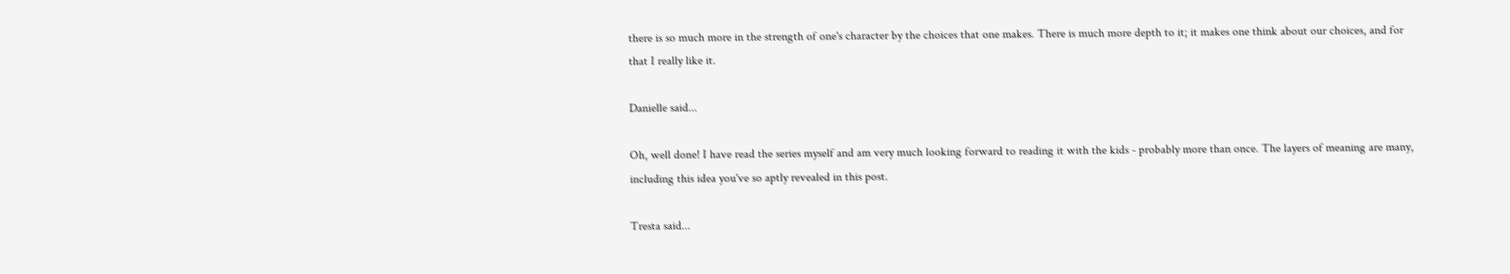there is so much more in the strength of one's character by the choices that one makes. There is much more depth to it; it makes one think about our choices, and for that I really like it.

Danielle said...

Oh, well done! I have read the series myself and am very much looking forward to reading it with the kids - probably more than once. The layers of meaning are many, including this idea you've so aptly revealed in this post.

Tresta said...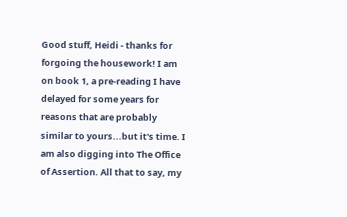Good stuff, Heidi - thanks for forgoing the housework! I am on book 1, a pre-reading I have delayed for some years for reasons that are probably similar to yours...but it's time. I am also digging into The Office of Assertion. All that to say, my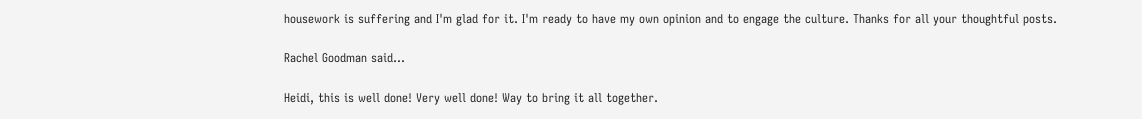housework is suffering and I'm glad for it. I'm ready to have my own opinion and to engage the culture. Thanks for all your thoughtful posts.

Rachel Goodman said...

Heidi, this is well done! Very well done! Way to bring it all together.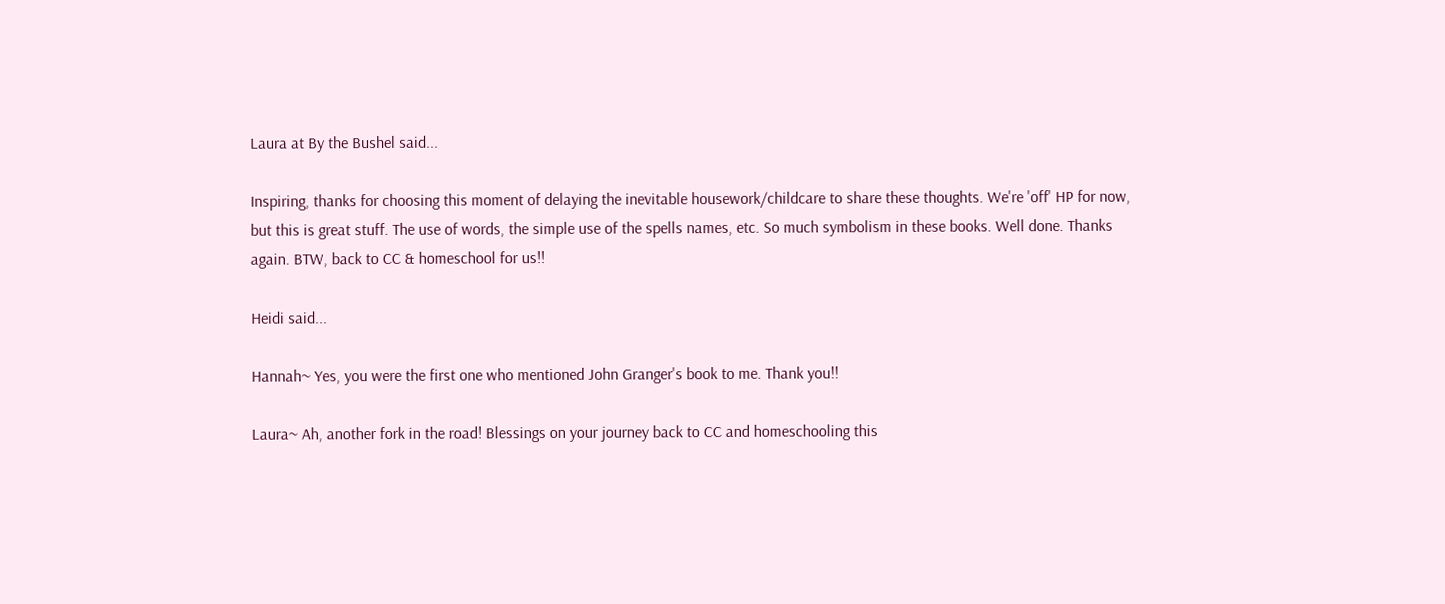Laura at By the Bushel said...

Inspiring, thanks for choosing this moment of delaying the inevitable housework/childcare to share these thoughts. We're 'off' HP for now, but this is great stuff. The use of words, the simple use of the spells names, etc. So much symbolism in these books. Well done. Thanks again. BTW, back to CC & homeschool for us!!

Heidi said...

Hannah~ Yes, you were the first one who mentioned John Granger's book to me. Thank you!!

Laura~ Ah, another fork in the road! Blessings on your journey back to CC and homeschooling this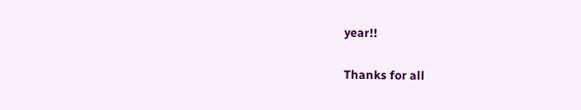year!!

Thanks for all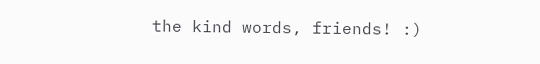the kind words, friends! :)